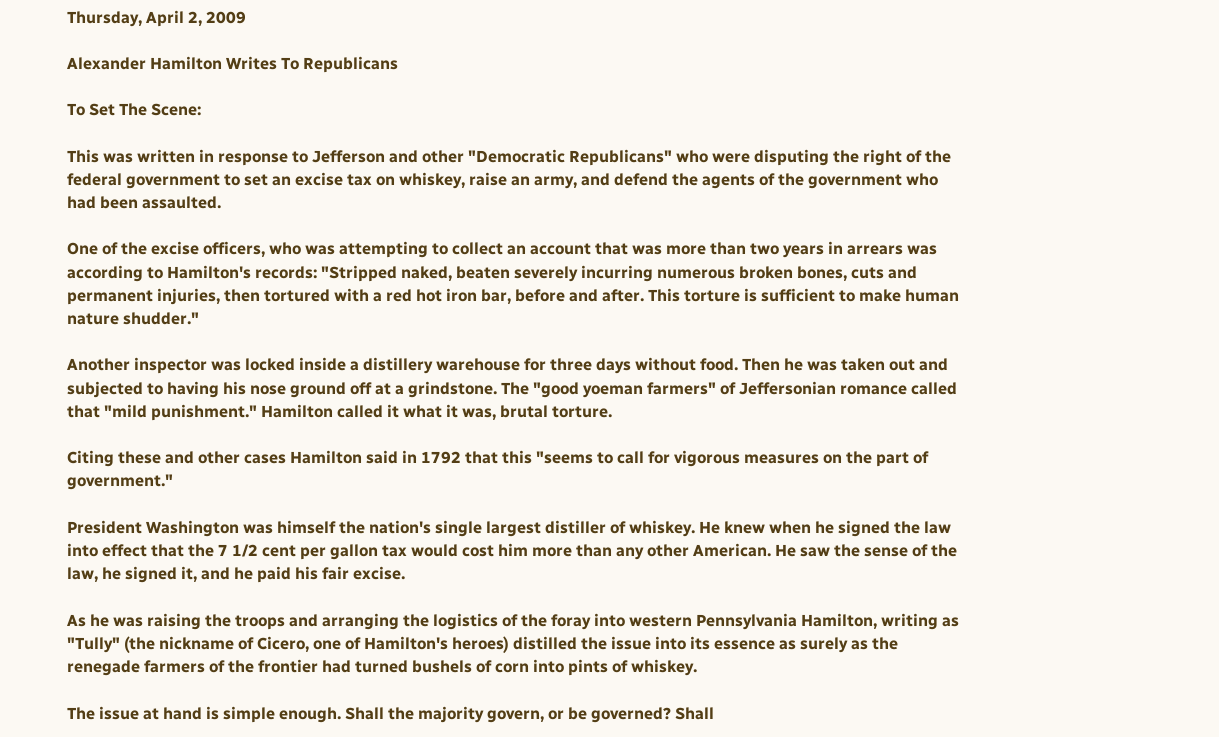Thursday, April 2, 2009

Alexander Hamilton Writes To Republicans

To Set The Scene:

This was written in response to Jefferson and other "Democratic Republicans" who were disputing the right of the federal government to set an excise tax on whiskey, raise an army, and defend the agents of the government who had been assaulted.

One of the excise officers, who was attempting to collect an account that was more than two years in arrears was according to Hamilton's records: "Stripped naked, beaten severely incurring numerous broken bones, cuts and permanent injuries, then tortured with a red hot iron bar, before and after. This torture is sufficient to make human nature shudder."

Another inspector was locked inside a distillery warehouse for three days without food. Then he was taken out and subjected to having his nose ground off at a grindstone. The "good yoeman farmers" of Jeffersonian romance called that "mild punishment." Hamilton called it what it was, brutal torture.

Citing these and other cases Hamilton said in 1792 that this "seems to call for vigorous measures on the part of government."

President Washington was himself the nation's single largest distiller of whiskey. He knew when he signed the law into effect that the 7 1/2 cent per gallon tax would cost him more than any other American. He saw the sense of the law, he signed it, and he paid his fair excise.

As he was raising the troops and arranging the logistics of the foray into western Pennsylvania Hamilton, writing as "Tully" (the nickname of Cicero, one of Hamilton's heroes) distilled the issue into its essence as surely as the renegade farmers of the frontier had turned bushels of corn into pints of whiskey.

The issue at hand is simple enough. Shall the majority govern, or be governed? Shall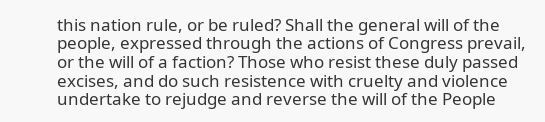this nation rule, or be ruled? Shall the general will of the people, expressed through the actions of Congress prevail, or the will of a faction? Those who resist these duly passed excises, and do such resistence with cruelty and violence undertake to rejudge and reverse the will of the People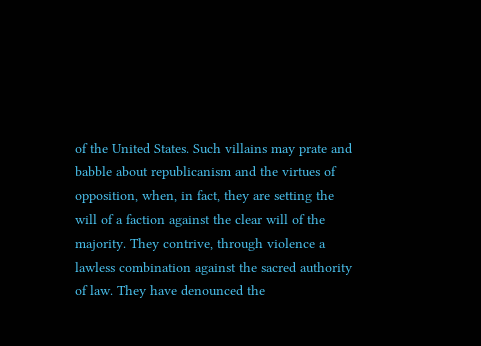of the United States. Such villains may prate and babble about republicanism and the virtues of opposition, when, in fact, they are setting the will of a faction against the clear will of the majority. They contrive, through violence a lawless combination against the sacred authority of law. They have denounced the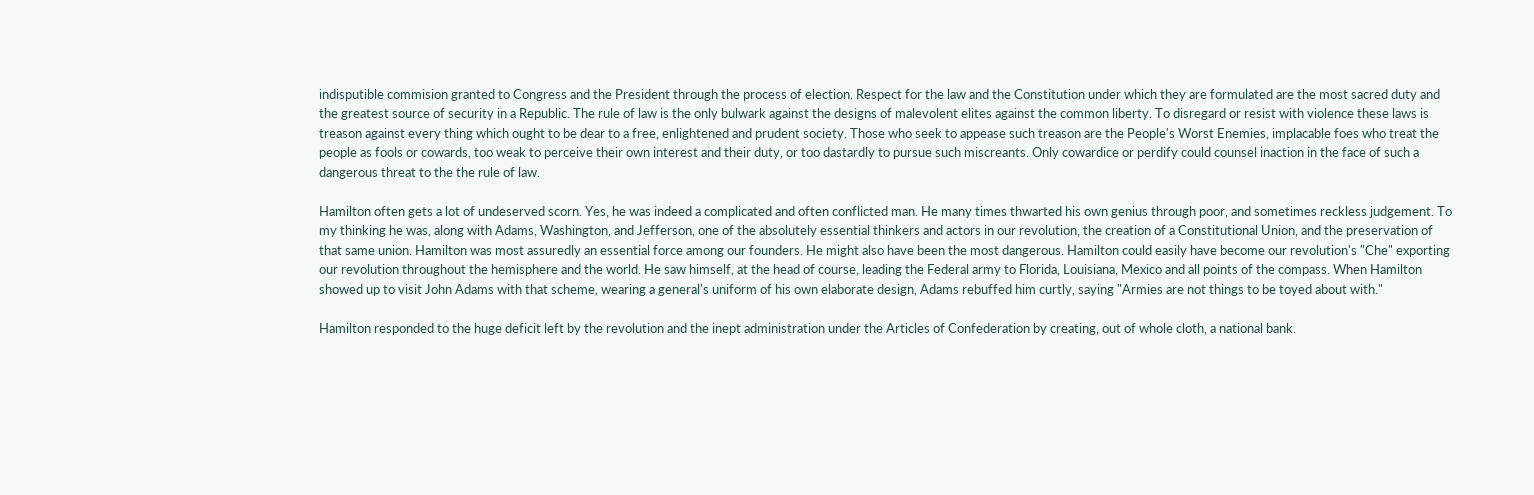indisputible commision granted to Congress and the President through the process of election. Respect for the law and the Constitution under which they are formulated are the most sacred duty and the greatest source of security in a Republic. The rule of law is the only bulwark against the designs of malevolent elites against the common liberty. To disregard or resist with violence these laws is treason against every thing which ought to be dear to a free, enlightened and prudent society. Those who seek to appease such treason are the People's Worst Enemies, implacable foes who treat the people as fools or cowards, too weak to perceive their own interest and their duty, or too dastardly to pursue such miscreants. Only cowardice or perdify could counsel inaction in the face of such a dangerous threat to the the rule of law.

Hamilton often gets a lot of undeserved scorn. Yes, he was indeed a complicated and often conflicted man. He many times thwarted his own genius through poor, and sometimes reckless judgement. To my thinking he was, along with Adams, Washington, and Jefferson, one of the absolutely essential thinkers and actors in our revolution, the creation of a Constitutional Union, and the preservation of that same union. Hamilton was most assuredly an essential force among our founders. He might also have been the most dangerous. Hamilton could easily have become our revolution's "Che" exporting our revolution throughout the hemisphere and the world. He saw himself, at the head of course, leading the Federal army to Florida, Louisiana, Mexico and all points of the compass. When Hamilton showed up to visit John Adams with that scheme, wearing a general's uniform of his own elaborate design, Adams rebuffed him curtly, saying "Armies are not things to be toyed about with."

Hamilton responded to the huge deficit left by the revolution and the inept administration under the Articles of Confederation by creating, out of whole cloth, a national bank.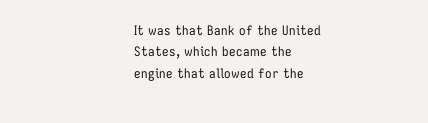It was that Bank of the United States, which became the engine that allowed for the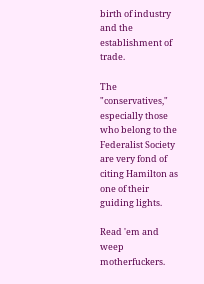birth of industry and the establishment of trade.

The "conservatives," especially those who belong to the Federalist Society are very fond of citing Hamilton as one of their guiding lights.

Read 'em and weep motherfuckers.